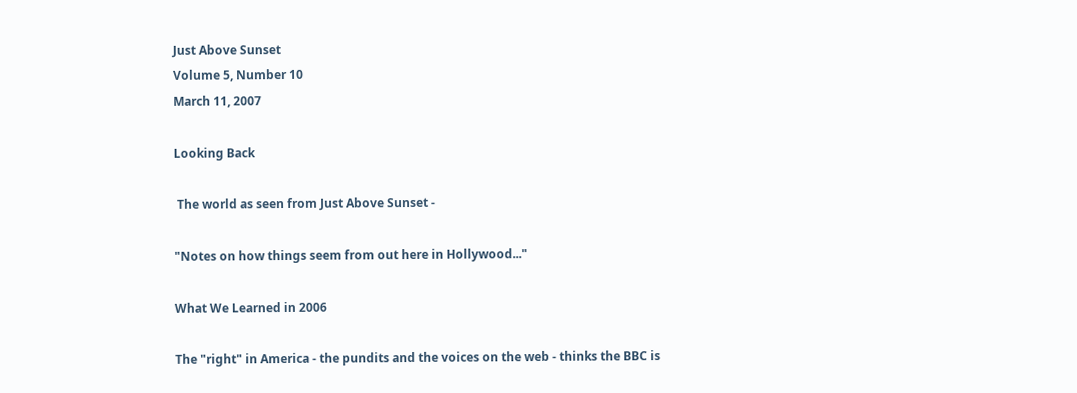Just Above Sunset
Volume 5, Number 10
March 11, 2007

Looking Back

 The world as seen from Just Above Sunset -

"Notes on how things seem from out here in Hollywood..."

What We Learned in 2006

The "right" in America - the pundits and the voices on the web - thinks the BBC is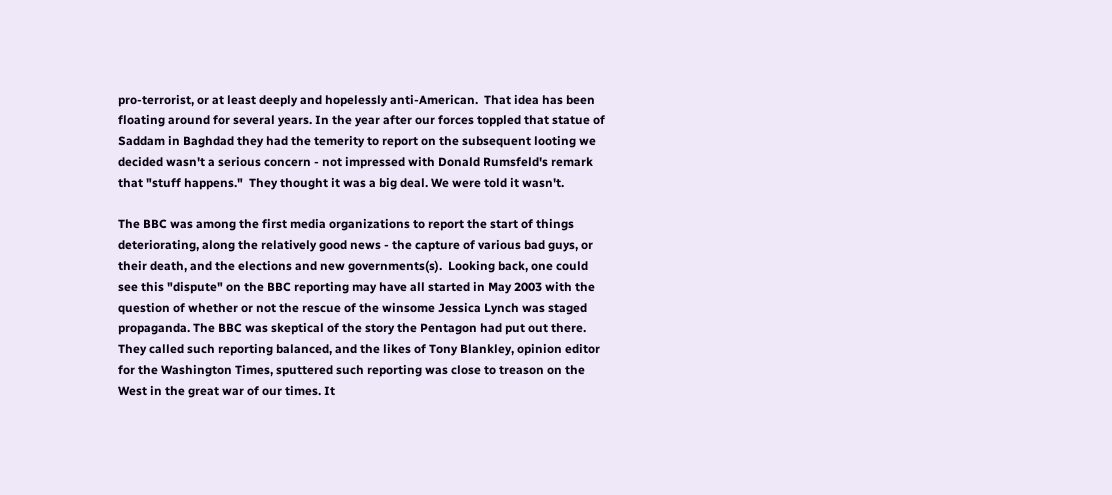pro-terrorist, or at least deeply and hopelessly anti-American.  That idea has been floating around for several years. In the year after our forces toppled that statue of Saddam in Baghdad they had the temerity to report on the subsequent looting we decided wasn't a serious concern - not impressed with Donald Rumsfeld's remark that "stuff happens."  They thought it was a big deal. We were told it wasn't.

The BBC was among the first media organizations to report the start of things deteriorating, along the relatively good news - the capture of various bad guys, or their death, and the elections and new governments(s).  Looking back, one could see this "dispute" on the BBC reporting may have all started in May 2003 with the question of whether or not the rescue of the winsome Jessica Lynch was staged propaganda. The BBC was skeptical of the story the Pentagon had put out there. They called such reporting balanced, and the likes of Tony Blankley, opinion editor for the Washington Times, sputtered such reporting was close to treason on the West in the great war of our times. It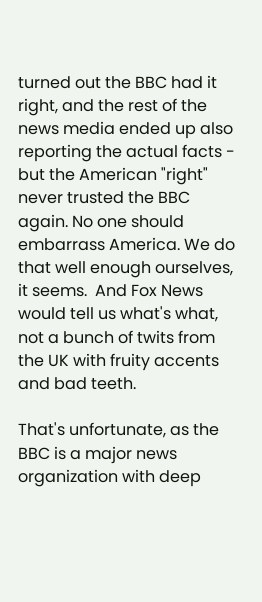turned out the BBC had it right, and the rest of the news media ended up also reporting the actual facts - but the American "right" never trusted the BBC again. No one should embarrass America. We do that well enough ourselves, it seems.  And Fox News would tell us what's what, not a bunch of twits from the UK with fruity accents and bad teeth.

That's unfortunate, as the BBC is a major news organization with deep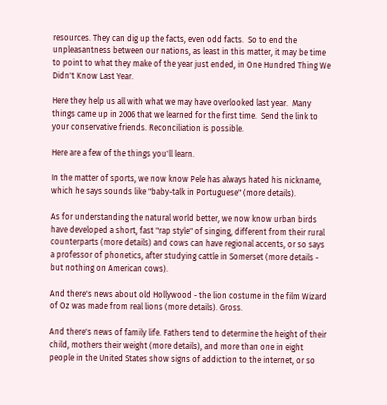resources. They can dig up the facts, even odd facts.  So to end the unpleasantness between our nations, as least in this matter, it may be time to point to what they make of the year just ended, in One Hundred Thing We Didn't Know Last Year.

Here they help us all with what we may have overlooked last year.  Many things came up in 2006 that we learned for the first time.  Send the link to your conservative friends. Reconciliation is possible.

Here are a few of the things you'll learn.

In the matter of sports, we now know Pele has always hated his nickname, which he says sounds like "baby-talk in Portuguese" (more details).

As for understanding the natural world better, we now know urban birds have developed a short, fast "rap style" of singing, different from their rural counterparts (more details) and cows can have regional accents, or so says a professor of phonetics, after studying cattle in Somerset (more details - but nothing on American cows).

And there's news about old Hollywood - the lion costume in the film Wizard of Oz was made from real lions (more details). Gross.

And there's news of family life. Fathers tend to determine the height of their child, mothers their weight (more details), and more than one in eight people in the United States show signs of addiction to the internet, or so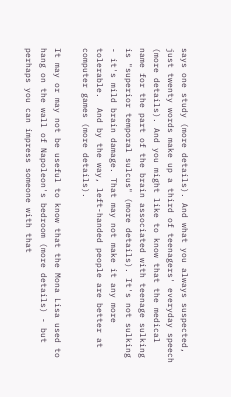says one study (more details). And what you always suspected, just twenty words make up a third of teenagers' everyday speech (more details). And you might like to know that the medical name for the part of the brain associated with teenage sulking is "superior temporal sulcus" (more details). It's not sulking - it's mild brain damage. That may not make it any more tolerable.  And by the way, left-handed people are better at computer games (more details).

It may or may not be useful to know that the Mona Lisa used to hang on the wall of Napoleon's bedroom (more details) - but perhaps you can impress someone with that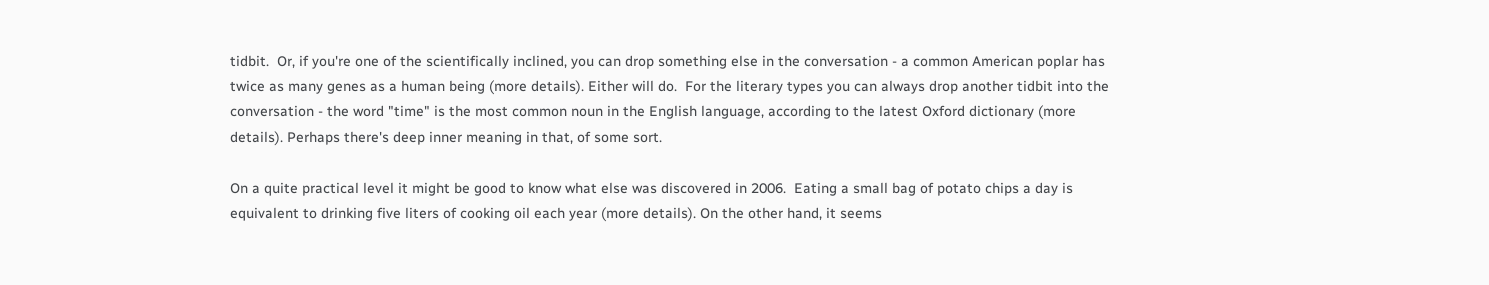tidbit.  Or, if you're one of the scientifically inclined, you can drop something else in the conversation - a common American poplar has twice as many genes as a human being (more details). Either will do.  For the literary types you can always drop another tidbit into the conversation - the word "time" is the most common noun in the English language, according to the latest Oxford dictionary (more details). Perhaps there's deep inner meaning in that, of some sort.

On a quite practical level it might be good to know what else was discovered in 2006.  Eating a small bag of potato chips a day is equivalent to drinking five liters of cooking oil each year (more details). On the other hand, it seems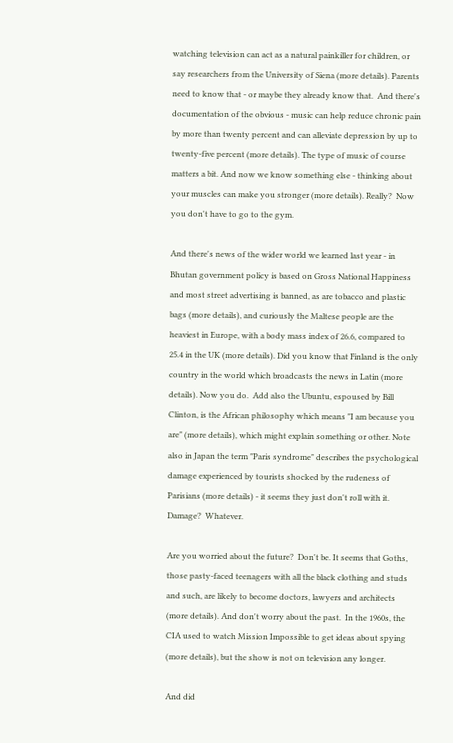watching television can act as a natural painkiller for children, or say researchers from the University of Siena (more details). Parents need to know that - or maybe they already know that.  And there's documentation of the obvious - music can help reduce chronic pain by more than twenty percent and can alleviate depression by up to twenty-five percent (more details). The type of music of course matters a bit. And now we know something else - thinking about your muscles can make you stronger (more details). Really?  Now you don't have to go to the gym.

And there's news of the wider world we learned last year - in Bhutan government policy is based on Gross National Happiness and most street advertising is banned, as are tobacco and plastic bags (more details), and curiously the Maltese people are the heaviest in Europe, with a body mass index of 26.6, compared to 25.4 in the UK (more details). Did you know that Finland is the only country in the world which broadcasts the news in Latin (more details). Now you do.  Add also the Ubuntu, espoused by Bill Clinton, is the African philosophy which means "I am because you are" (more details), which might explain something or other. Note also in Japan the term "Paris syndrome" describes the psychological damage experienced by tourists shocked by the rudeness of Parisians (more details) - it seems they just don't roll with it. Damage?  Whatever.

Are you worried about the future?  Don't be. It seems that Goths, those pasty-faced teenagers with all the black clothing and studs and such, are likely to become doctors, lawyers and architects (more details). And don't worry about the past.  In the 1960s, the CIA used to watch Mission Impossible to get ideas about spying (more details), but the show is not on television any longer.

And did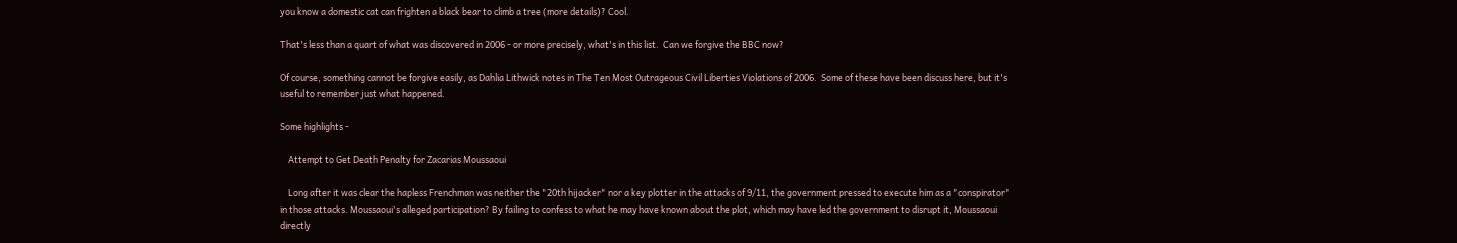you know a domestic cat can frighten a black bear to climb a tree (more details)? Cool.

That's less than a quart of what was discovered in 2006 - or more precisely, what's in this list.  Can we forgive the BBC now?

Of course, something cannot be forgive easily, as Dahlia Lithwick notes in The Ten Most Outrageous Civil Liberties Violations of 2006.  Some of these have been discuss here, but it's useful to remember just what happened.

Some highlights -

    Attempt to Get Death Penalty for Zacarias Moussaoui

    Long after it was clear the hapless Frenchman was neither the "20th hijacker" nor a key plotter in the attacks of 9/11, the government pressed to execute him as a "conspirator" in those attacks. Moussaoui's alleged participation? By failing to confess to what he may have known about the plot, which may have led the government to disrupt it, Moussaoui directly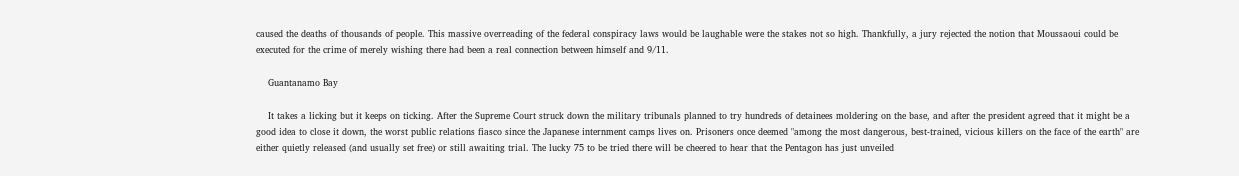caused the deaths of thousands of people. This massive overreading of the federal conspiracy laws would be laughable were the stakes not so high. Thankfully, a jury rejected the notion that Moussaoui could be executed for the crime of merely wishing there had been a real connection between himself and 9/11.

    Guantanamo Bay

    It takes a licking but it keeps on ticking. After the Supreme Court struck down the military tribunals planned to try hundreds of detainees moldering on the base, and after the president agreed that it might be a good idea to close it down, the worst public relations fiasco since the Japanese internment camps lives on. Prisoners once deemed "among the most dangerous, best-trained, vicious killers on the face of the earth" are either quietly released (and usually set free) or still awaiting trial. The lucky 75 to be tried there will be cheered to hear that the Pentagon has just unveiled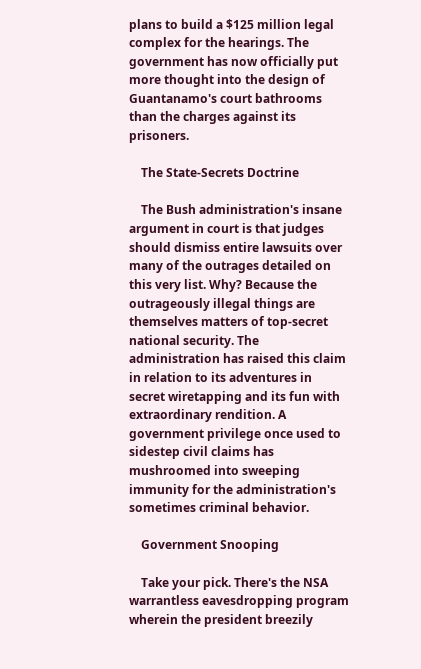plans to build a $125 million legal complex for the hearings. The government has now officially put more thought into the design of Guantanamo's court bathrooms than the charges against its prisoners.

    The State-Secrets Doctrine

    The Bush administration's insane argument in court is that judges should dismiss entire lawsuits over many of the outrages detailed on this very list. Why? Because the outrageously illegal things are themselves matters of top-secret national security. The administration has raised this claim in relation to its adventures in secret wiretapping and its fun with extraordinary rendition. A government privilege once used to sidestep civil claims has mushroomed into sweeping immunity for the administration's sometimes criminal behavior.

    Government Snooping

    Take your pick. There's the NSA warrantless eavesdropping program wherein the president breezily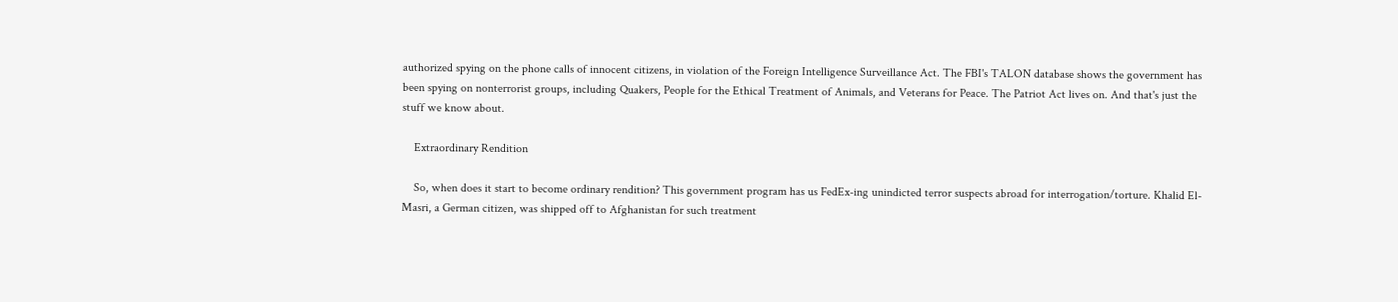authorized spying on the phone calls of innocent citizens, in violation of the Foreign Intelligence Surveillance Act. The FBI's TALON database shows the government has been spying on nonterrorist groups, including Quakers, People for the Ethical Treatment of Animals, and Veterans for Peace. The Patriot Act lives on. And that's just the stuff we know about.

    Extraordinary Rendition

    So, when does it start to become ordinary rendition? This government program has us FedEx-ing unindicted terror suspects abroad for interrogation/torture. Khalid El-Masri, a German citizen, was shipped off to Afghanistan for such treatment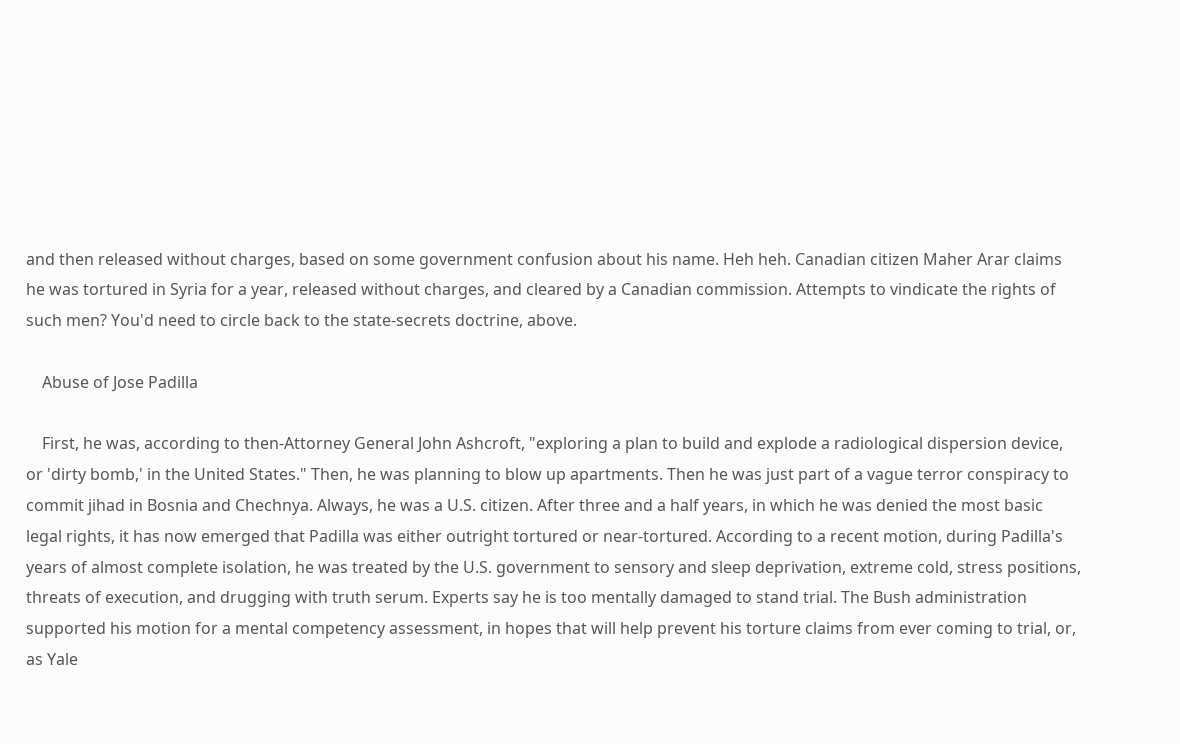and then released without charges, based on some government confusion about his name. Heh heh. Canadian citizen Maher Arar claims he was tortured in Syria for a year, released without charges, and cleared by a Canadian commission. Attempts to vindicate the rights of such men? You'd need to circle back to the state-secrets doctrine, above.

    Abuse of Jose Padilla

    First, he was, according to then-Attorney General John Ashcroft, "exploring a plan to build and explode a radiological dispersion device, or 'dirty bomb,' in the United States." Then, he was planning to blow up apartments. Then he was just part of a vague terror conspiracy to commit jihad in Bosnia and Chechnya. Always, he was a U.S. citizen. After three and a half years, in which he was denied the most basic legal rights, it has now emerged that Padilla was either outright tortured or near-tortured. According to a recent motion, during Padilla's years of almost complete isolation, he was treated by the U.S. government to sensory and sleep deprivation, extreme cold, stress positions, threats of execution, and drugging with truth serum. Experts say he is too mentally damaged to stand trial. The Bush administration supported his motion for a mental competency assessment, in hopes that will help prevent his torture claims from ever coming to trial, or, as Yale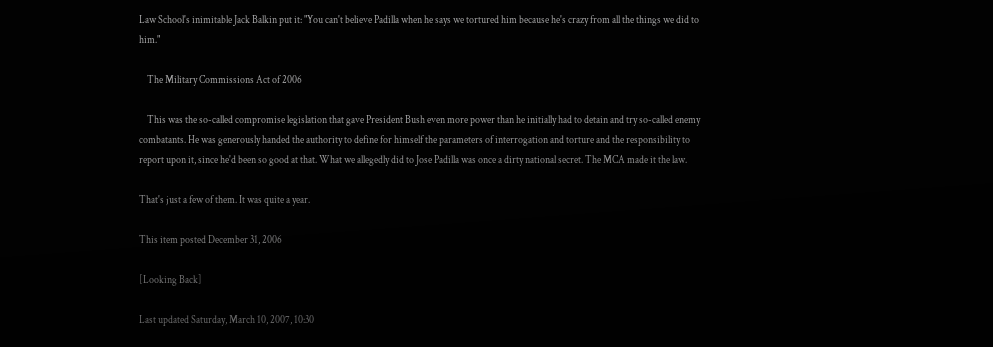Law School's inimitable Jack Balkin put it: "You can't believe Padilla when he says we tortured him because he's crazy from all the things we did to him."

    The Military Commissions Act of 2006

    This was the so-called compromise legislation that gave President Bush even more power than he initially had to detain and try so-called enemy combatants. He was generously handed the authority to define for himself the parameters of interrogation and torture and the responsibility to report upon it, since he'd been so good at that. What we allegedly did to Jose Padilla was once a dirty national secret. The MCA made it the law.

That's just a few of them. It was quite a year.

This item posted December 31, 2006

[Looking Back]

Last updated Saturday, March 10, 2007, 10:30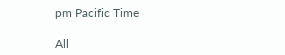pm Pacific Time

All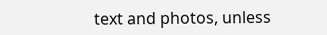text and photos, unless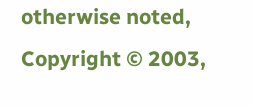otherwise noted, Copyright © 2003,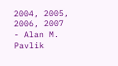2004, 2005, 2006, 2007 - Alan M. Pavlik